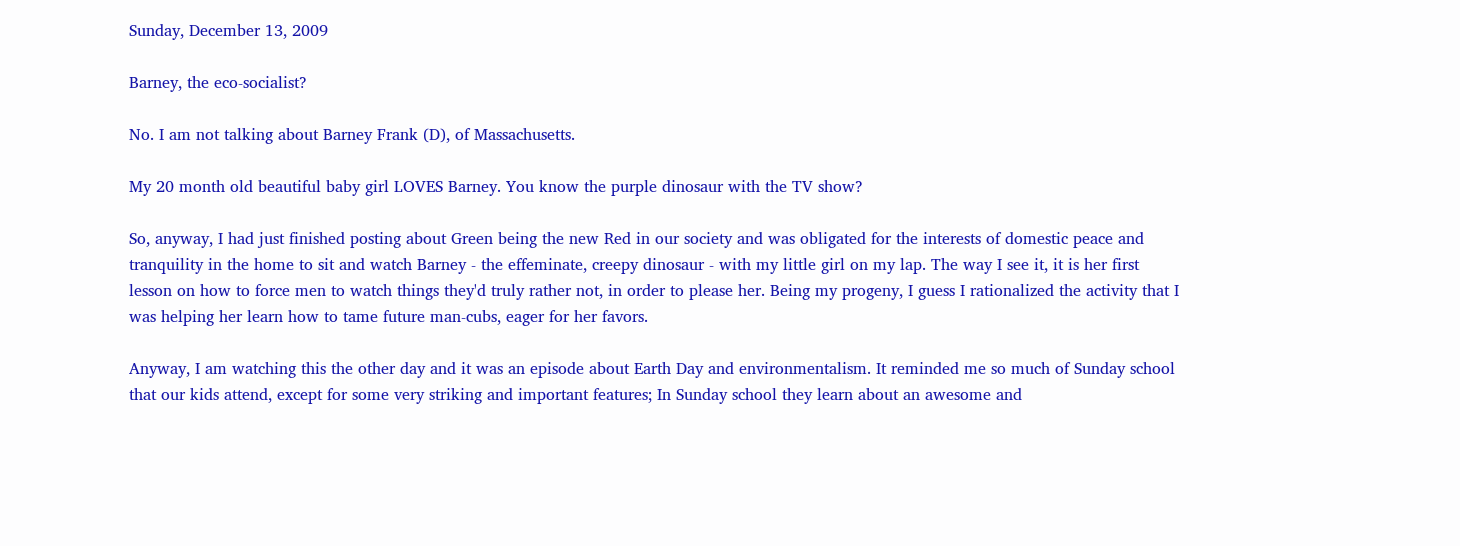Sunday, December 13, 2009

Barney, the eco-socialist?

No. I am not talking about Barney Frank (D), of Massachusetts.

My 20 month old beautiful baby girl LOVES Barney. You know the purple dinosaur with the TV show?

So, anyway, I had just finished posting about Green being the new Red in our society and was obligated for the interests of domestic peace and tranquility in the home to sit and watch Barney - the effeminate, creepy dinosaur - with my little girl on my lap. The way I see it, it is her first lesson on how to force men to watch things they'd truly rather not, in order to please her. Being my progeny, I guess I rationalized the activity that I was helping her learn how to tame future man-cubs, eager for her favors.

Anyway, I am watching this the other day and it was an episode about Earth Day and environmentalism. It reminded me so much of Sunday school that our kids attend, except for some very striking and important features; In Sunday school they learn about an awesome and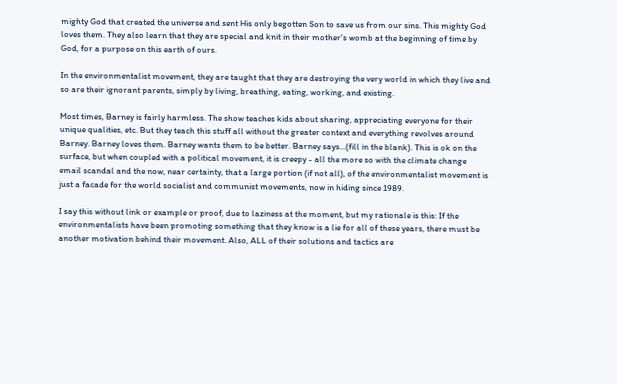mighty God that created the universe and sent His only begotten Son to save us from our sins. This mighty God loves them. They also learn that they are special and knit in their mother's womb at the beginning of time by God, for a purpose on this earth of ours.

In the environmentalist movement, they are taught that they are destroying the very world in which they live and so are their ignorant parents, simply by living, breathing, eating, working, and existing.

Most times, Barney is fairly harmless. The show teaches kids about sharing, appreciating everyone for their unique qualities, etc. But they teach this stuff all without the greater context and everything revolves around Barney. Barney loves them. Barney wants them to be better. Barney says...(fill in the blank). This is ok on the surface, but when coupled with a political movement, it is creepy - all the more so with the climate change email scandal and the now, near certainty, that a large portion (if not all), of the environmentalist movement is just a facade for the world socialist and communist movements, now in hiding since 1989.

I say this without link or example or proof, due to laziness at the moment, but my rationale is this: If the environmentalists have been promoting something that they know is a lie for all of these years, there must be another motivation behind their movement. Also, ALL of their solutions and tactics are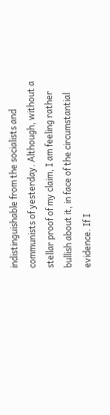indistinguishable from the socialists and communists of yesterday. Although, without a stellar proof of my claim, I am feeling rather bullish about it, in face of the circumstantial evidence. If I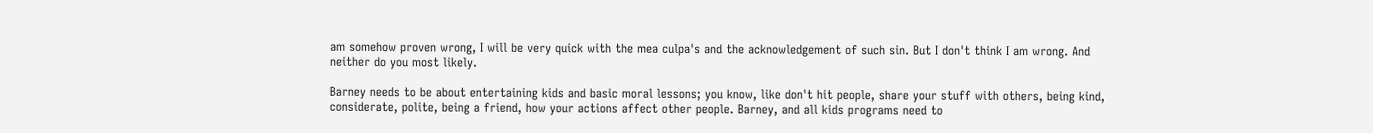am somehow proven wrong, I will be very quick with the mea culpa's and the acknowledgement of such sin. But I don't think I am wrong. And neither do you most likely.

Barney needs to be about entertaining kids and basic moral lessons; you know, like don't hit people, share your stuff with others, being kind, considerate, polite, being a friend, how your actions affect other people. Barney, and all kids programs need to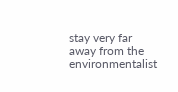stay very far away from the environmentalist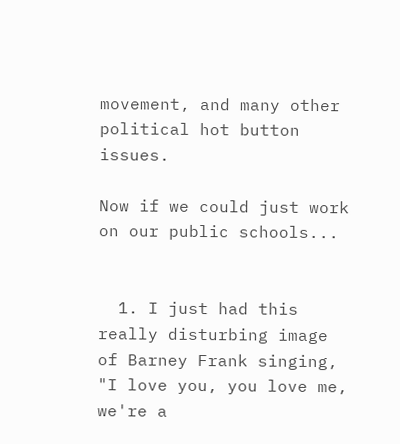movement, and many other political hot button issues.

Now if we could just work on our public schools...


  1. I just had this really disturbing image of Barney Frank singing, "I love you, you love me, we're a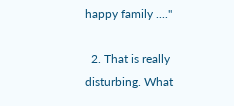happy family ...."

  2. That is really disturbing. What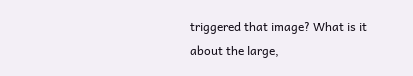triggered that image? What is it about the large,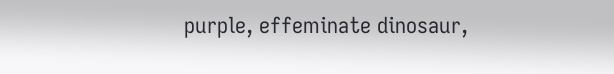purple, effeminate dinosaur,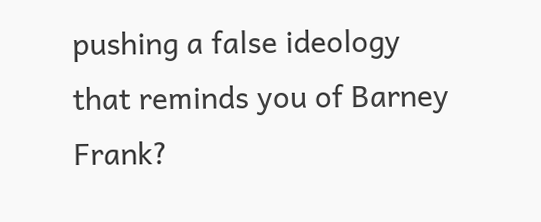pushing a false ideology that reminds you of Barney Frank?